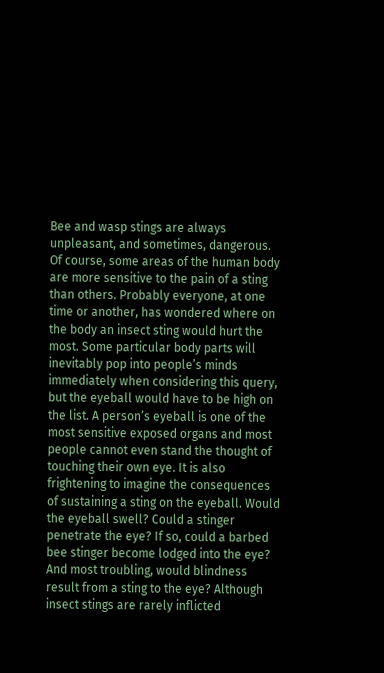Bee and wasp stings are always unpleasant, and sometimes, dangerous. Of course, some areas of the human body are more sensitive to the pain of a sting than others. Probably everyone, at one time or another, has wondered where on the body an insect sting would hurt the most. Some particular body parts will inevitably pop into people’s minds immediately when considering this query, but the eyeball would have to be high on the list. A person’s eyeball is one of the most sensitive exposed organs and most people cannot even stand the thought of touching their own eye. It is also frightening to imagine the consequences of sustaining a sting on the eyeball. Would the eyeball swell? Could a stinger penetrate the eye? If so, could a barbed bee stinger become lodged into the eye? And most troubling, would blindness result from a sting to the eye? Although insect stings are rarely inflicted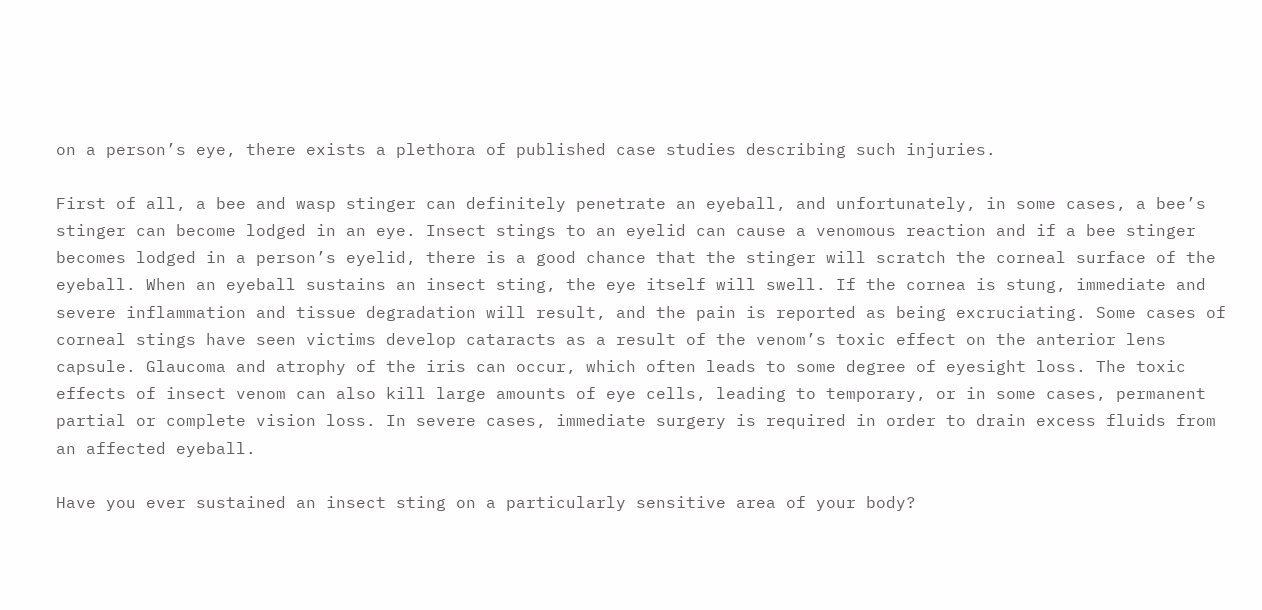on a person’s eye, there exists a plethora of published case studies describing such injuries.

First of all, a bee and wasp stinger can definitely penetrate an eyeball, and unfortunately, in some cases, a bee’s stinger can become lodged in an eye. Insect stings to an eyelid can cause a venomous reaction and if a bee stinger becomes lodged in a person’s eyelid, there is a good chance that the stinger will scratch the corneal surface of the eyeball. When an eyeball sustains an insect sting, the eye itself will swell. If the cornea is stung, immediate and severe inflammation and tissue degradation will result, and the pain is reported as being excruciating. Some cases of corneal stings have seen victims develop cataracts as a result of the venom’s toxic effect on the anterior lens capsule. Glaucoma and atrophy of the iris can occur, which often leads to some degree of eyesight loss. The toxic effects of insect venom can also kill large amounts of eye cells, leading to temporary, or in some cases, permanent partial or complete vision loss. In severe cases, immediate surgery is required in order to drain excess fluids from an affected eyeball.

Have you ever sustained an insect sting on a particularly sensitive area of your body?